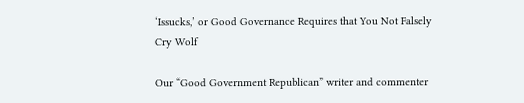‘Issucks,’ or Good Governance Requires that You Not Falsely Cry Wolf

Our “Good Government Republican” writer and commenter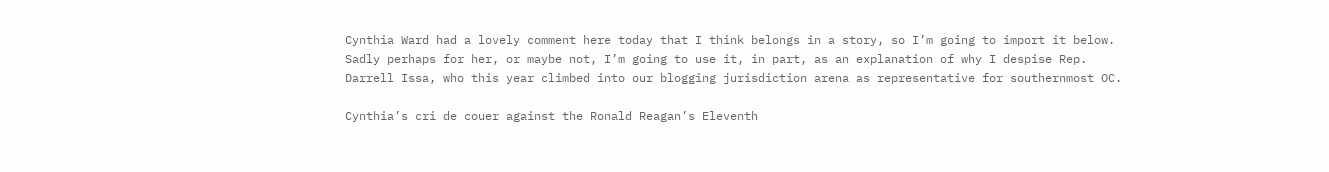Cynthia Ward had a lovely comment here today that I think belongs in a story, so I’m going to import it below.  Sadly perhaps for her, or maybe not, I’m going to use it, in part, as an explanation of why I despise Rep. Darrell Issa, who this year climbed into our blogging jurisdiction arena as representative for southernmost OC.

Cynthia’s cri de couer against the Ronald Reagan’s Eleventh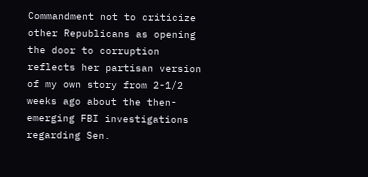Commandment not to criticize other Republicans as opening the door to corruption reflects her partisan version of my own story from 2-1/2 weeks ago about the then-emerging FBI investigations regarding Sen.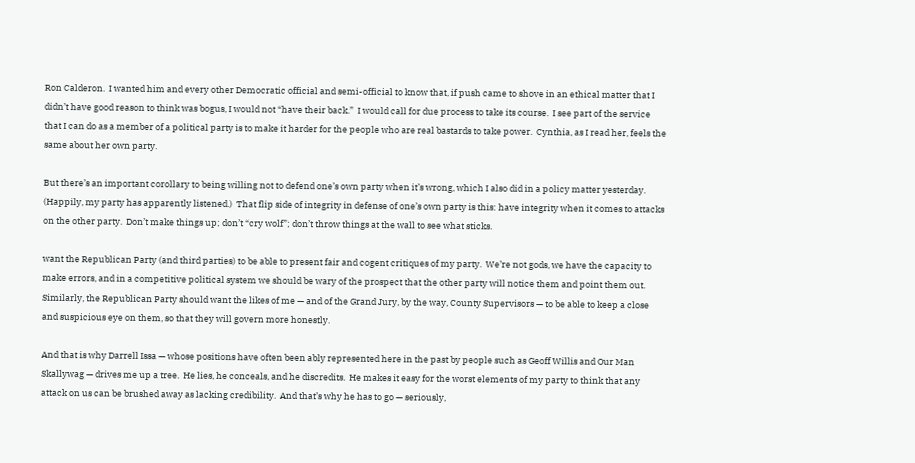Ron Calderon.  I wanted him and every other Democratic official and semi-official to know that, if push came to shove in an ethical matter that I didn’t have good reason to think was bogus, I would not “have their back.”  I would call for due process to take its course.  I see part of the service that I can do as a member of a political party is to make it harder for the people who are real bastards to take power.  Cynthia, as I read her, feels the same about her own party.

But there’s an important corollary to being willing not to defend one’s own party when it’s wrong, which I also did in a policy matter yesterday.  (Happily, my party has apparently listened.)  That flip side of integrity in defense of one’s own party is this: have integrity when it comes to attacks on the other party.  Don’t make things up; don’t “cry wolf”; don’t throw things at the wall to see what sticks.

want the Republican Party (and third parties) to be able to present fair and cogent critiques of my party.  We’re not gods, we have the capacity to make errors, and in a competitive political system we should be wary of the prospect that the other party will notice them and point them out.  Similarly, the Republican Party should want the likes of me — and of the Grand Jury, by the way, County Supervisors — to be able to keep a close and suspicious eye on them, so that they will govern more honestly.

And that is why Darrell Issa — whose positions have often been ably represented here in the past by people such as Geoff Willis and Our Man Skallywag — drives me up a tree.  He lies, he conceals, and he discredits.  He makes it easy for the worst elements of my party to think that any attack on us can be brushed away as lacking credibility.  And that’s why he has to go — seriously,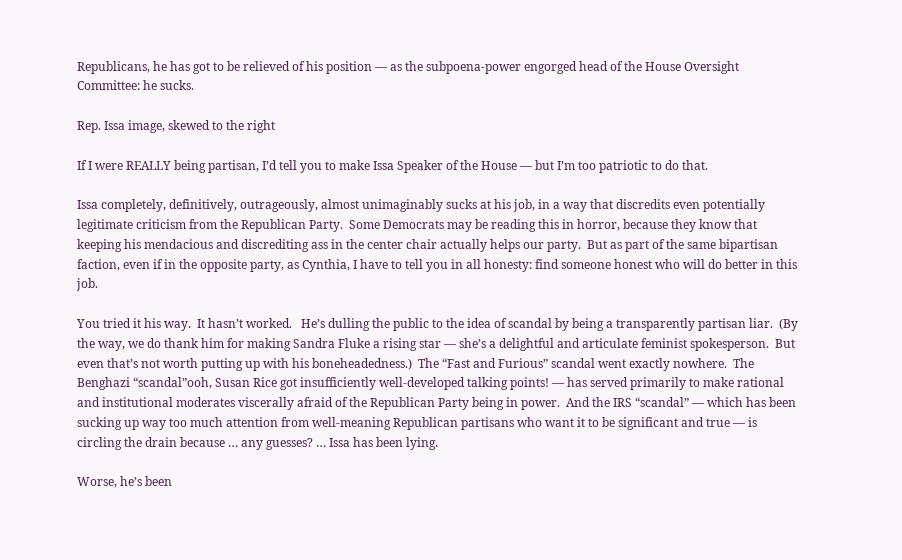Republicans, he has got to be relieved of his position — as the subpoena-power engorged head of the House Oversight Committee: he sucks.

Rep. Issa image, skewed to the right

If I were REALLY being partisan, I’d tell you to make Issa Speaker of the House — but I’m too patriotic to do that.

Issa completely, definitively, outrageously, almost unimaginably sucks at his job, in a way that discredits even potentially legitimate criticism from the Republican Party.  Some Democrats may be reading this in horror, because they know that keeping his mendacious and discrediting ass in the center chair actually helps our party.  But as part of the same bipartisan faction, even if in the opposite party, as Cynthia, I have to tell you in all honesty: find someone honest who will do better in this job.

You tried it his way.  It hasn’t worked.   He’s dulling the public to the idea of scandal by being a transparently partisan liar.  (By the way, we do thank him for making Sandra Fluke a rising star — she’s a delightful and articulate feminist spokesperson.  But even that’s not worth putting up with his boneheadedness.)  The “Fast and Furious” scandal went exactly nowhere.  The Benghazi “scandal”ooh, Susan Rice got insufficiently well-developed talking points! — has served primarily to make rational and institutional moderates viscerally afraid of the Republican Party being in power.  And the IRS “scandal” — which has been sucking up way too much attention from well-meaning Republican partisans who want it to be significant and true — is circling the drain because … any guesses? … Issa has been lying.

Worse, he’s been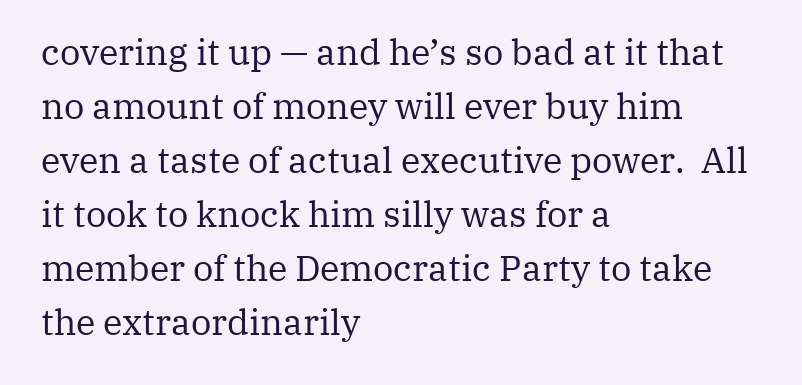covering it up — and he’s so bad at it that no amount of money will ever buy him even a taste of actual executive power.  All it took to knock him silly was for a member of the Democratic Party to take the extraordinarily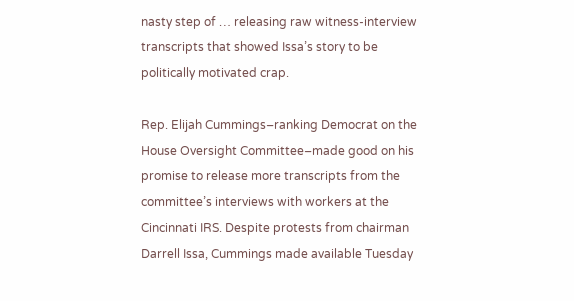nasty step of … releasing raw witness-interview transcripts that showed Issa’s story to be politically motivated crap.

Rep. Elijah Cummings–ranking Democrat on the House Oversight Committee–made good on his promise to release more transcripts from the committee’s interviews with workers at the Cincinnati IRS. Despite protests from chairman Darrell Issa, Cummings made available Tuesday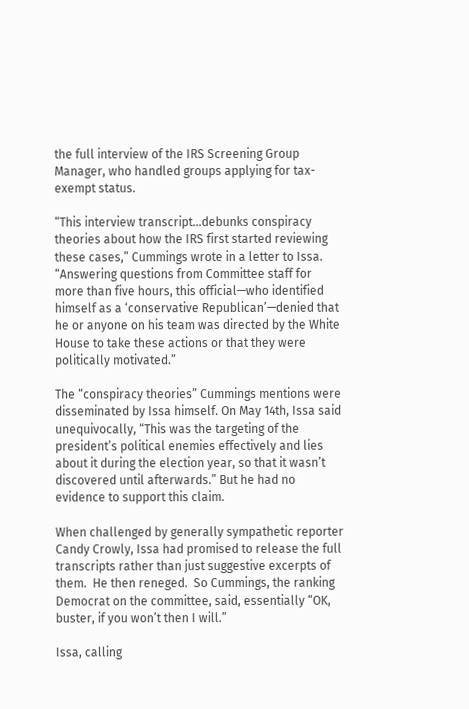the full interview of the IRS Screening Group Manager, who handled groups applying for tax-exempt status.

“This interview transcript…debunks conspiracy theories about how the IRS first started reviewing these cases,” Cummings wrote in a letter to Issa. “Answering questions from Committee staff for more than five hours, this official—who identified himself as a ‘conservative Republican’—denied that he or anyone on his team was directed by the White House to take these actions or that they were politically motivated.”

The “conspiracy theories” Cummings mentions were disseminated by Issa himself. On May 14th, Issa said unequivocally, “This was the targeting of the president’s political enemies effectively and lies about it during the election year, so that it wasn’t discovered until afterwards.” But he had no evidence to support this claim.

When challenged by generally sympathetic reporter Candy Crowly, Issa had promised to release the full transcripts rather than just suggestive excerpts of them.  He then reneged.  So Cummings, the ranking Democrat on the committee, said, essentially “OK, buster, if you won’t then I will.”

Issa, calling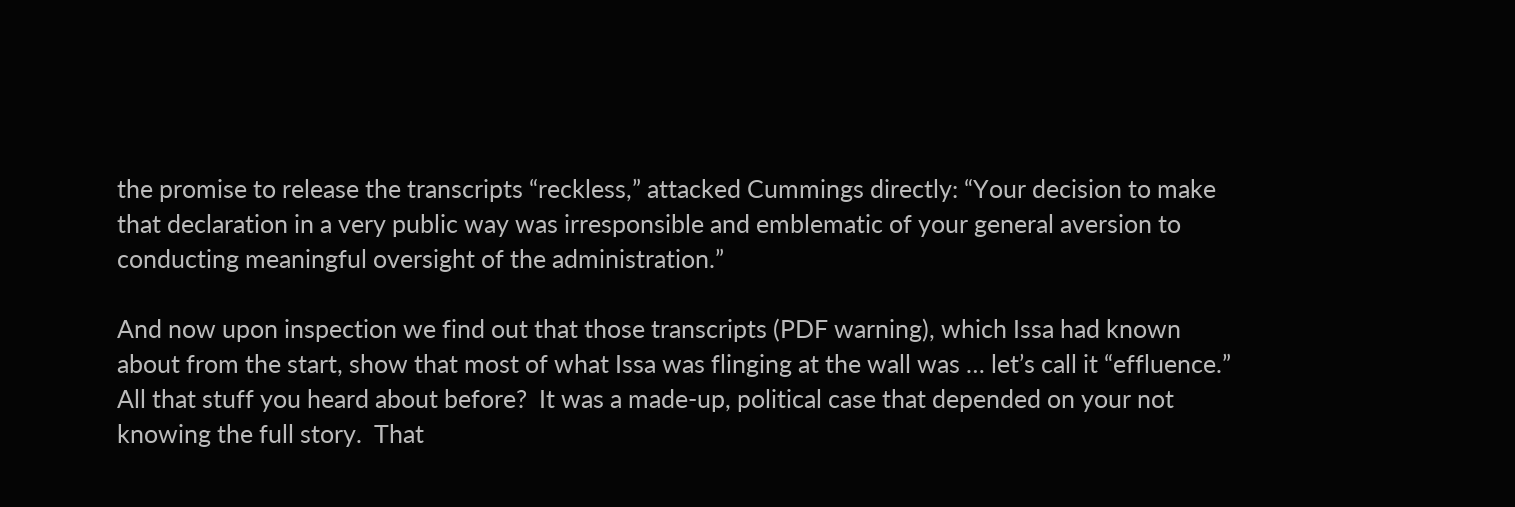the promise to release the transcripts “reckless,” attacked Cummings directly: “Your decision to make that declaration in a very public way was irresponsible and emblematic of your general aversion to conducting meaningful oversight of the administration.”

And now upon inspection we find out that those transcripts (PDF warning), which Issa had known about from the start, show that most of what Issa was flinging at the wall was … let’s call it “effluence.”  All that stuff you heard about before?  It was a made-up, political case that depended on your not knowing the full story.  That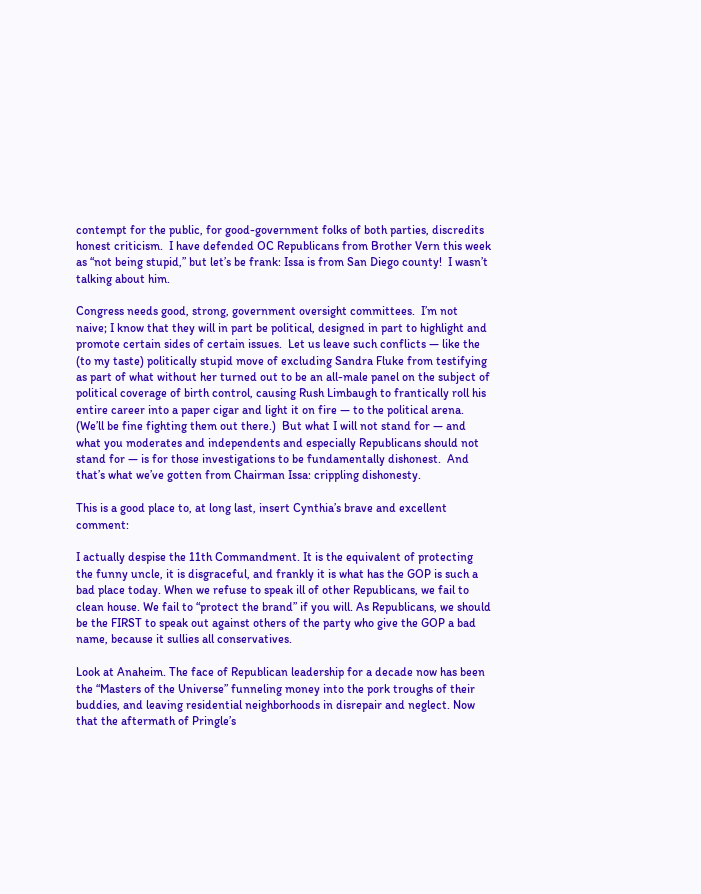contempt for the public, for good-government folks of both parties, discredits honest criticism.  I have defended OC Republicans from Brother Vern this week as “not being stupid,” but let’s be frank: Issa is from San Diego county!  I wasn’t talking about him.

Congress needs good, strong, government oversight committees.  I’m not naive; I know that they will in part be political, designed in part to highlight and promote certain sides of certain issues.  Let us leave such conflicts — like the (to my taste) politically stupid move of excluding Sandra Fluke from testifying as part of what without her turned out to be an all-male panel on the subject of political coverage of birth control, causing Rush Limbaugh to frantically roll his entire career into a paper cigar and light it on fire — to the political arena.  (We’ll be fine fighting them out there.)  But what I will not stand for — and what you moderates and independents and especially Republicans should not stand for — is for those investigations to be fundamentally dishonest.  And that’s what we’ve gotten from Chairman Issa: crippling dishonesty.

This is a good place to, at long last, insert Cynthia’s brave and excellent comment:

I actually despise the 11th Commandment. It is the equivalent of protecting the funny uncle, it is disgraceful, and frankly it is what has the GOP is such a bad place today. When we refuse to speak ill of other Republicans, we fail to clean house. We fail to “protect the brand” if you will. As Republicans, we should be the FIRST to speak out against others of the party who give the GOP a bad name, because it sullies all conservatives.

Look at Anaheim. The face of Republican leadership for a decade now has been the “Masters of the Universe” funneling money into the pork troughs of their buddies, and leaving residential neighborhoods in disrepair and neglect. Now that the aftermath of Pringle’s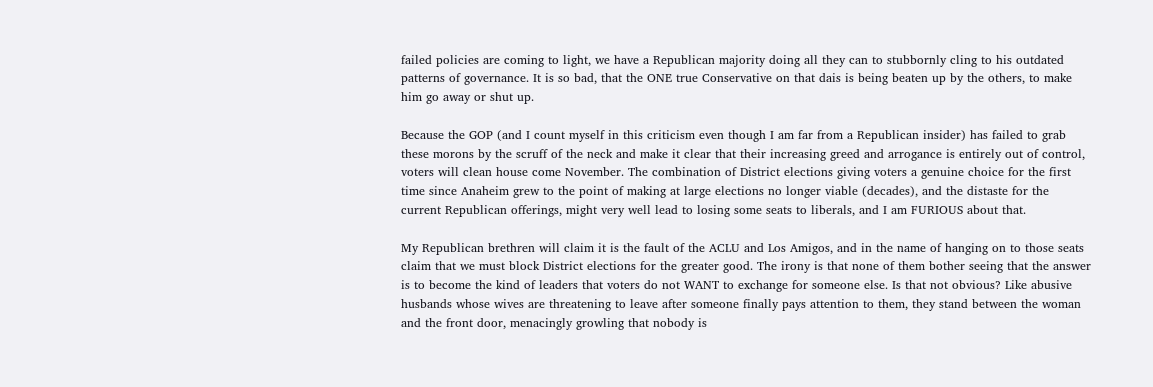failed policies are coming to light, we have a Republican majority doing all they can to stubbornly cling to his outdated patterns of governance. It is so bad, that the ONE true Conservative on that dais is being beaten up by the others, to make him go away or shut up.

Because the GOP (and I count myself in this criticism even though I am far from a Republican insider) has failed to grab these morons by the scruff of the neck and make it clear that their increasing greed and arrogance is entirely out of control, voters will clean house come November. The combination of District elections giving voters a genuine choice for the first time since Anaheim grew to the point of making at large elections no longer viable (decades), and the distaste for the current Republican offerings, might very well lead to losing some seats to liberals, and I am FURIOUS about that.

My Republican brethren will claim it is the fault of the ACLU and Los Amigos, and in the name of hanging on to those seats claim that we must block District elections for the greater good. The irony is that none of them bother seeing that the answer is to become the kind of leaders that voters do not WANT to exchange for someone else. Is that not obvious? Like abusive husbands whose wives are threatening to leave after someone finally pays attention to them, they stand between the woman and the front door, menacingly growling that nobody is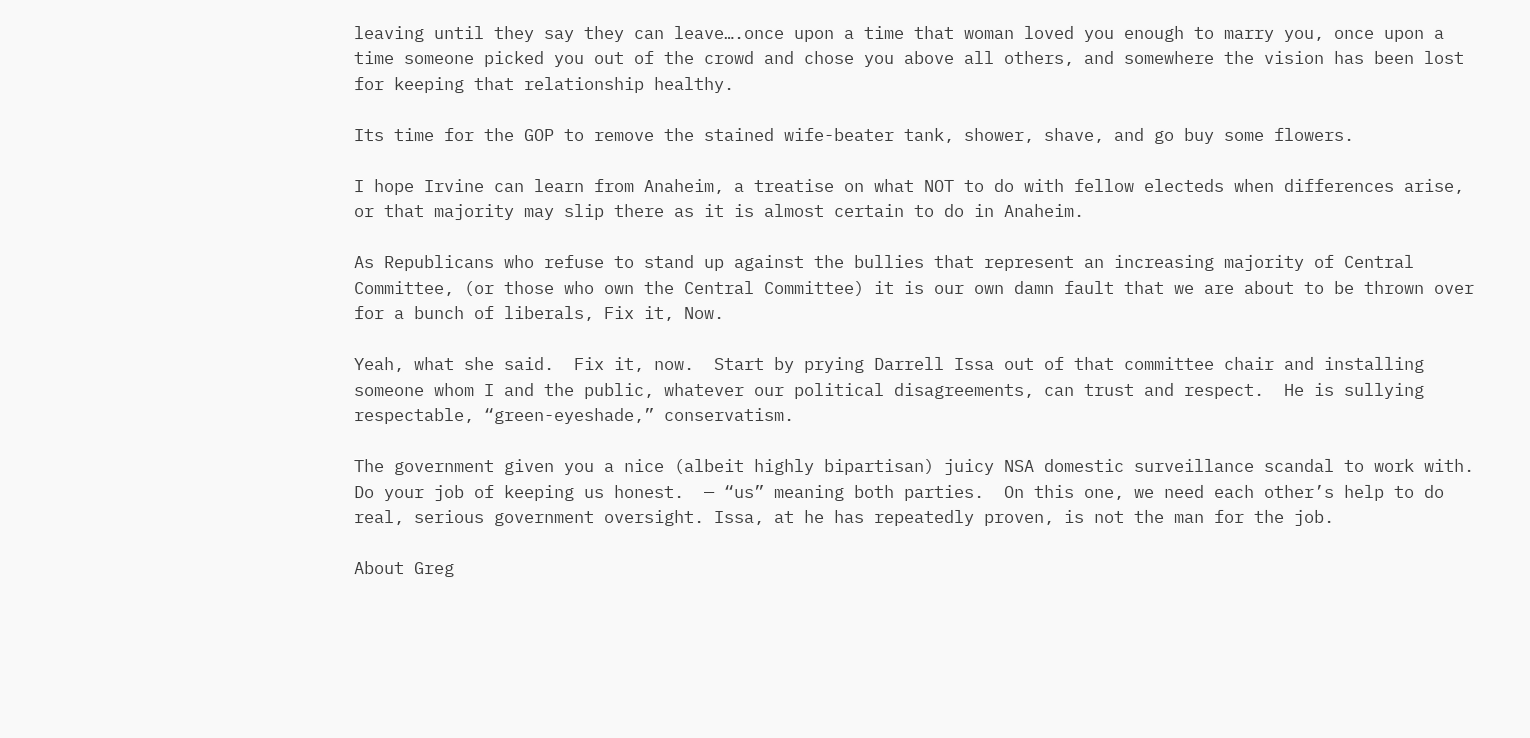leaving until they say they can leave….once upon a time that woman loved you enough to marry you, once upon a time someone picked you out of the crowd and chose you above all others, and somewhere the vision has been lost for keeping that relationship healthy.

Its time for the GOP to remove the stained wife-beater tank, shower, shave, and go buy some flowers.

I hope Irvine can learn from Anaheim, a treatise on what NOT to do with fellow electeds when differences arise, or that majority may slip there as it is almost certain to do in Anaheim.

As Republicans who refuse to stand up against the bullies that represent an increasing majority of Central Committee, (or those who own the Central Committee) it is our own damn fault that we are about to be thrown over for a bunch of liberals, Fix it, Now.

Yeah, what she said.  Fix it, now.  Start by prying Darrell Issa out of that committee chair and installing someone whom I and the public, whatever our political disagreements, can trust and respect.  He is sullying respectable, “green-eyeshade,” conservatism.

The government given you a nice (albeit highly bipartisan) juicy NSA domestic surveillance scandal to work with.  Do your job of keeping us honest.  — “us” meaning both parties.  On this one, we need each other’s help to do real, serious government oversight. Issa, at he has repeatedly proven, is not the man for the job.

About Greg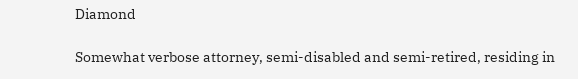Diamond

Somewhat verbose attorney, semi-disabled and semi-retired, residing in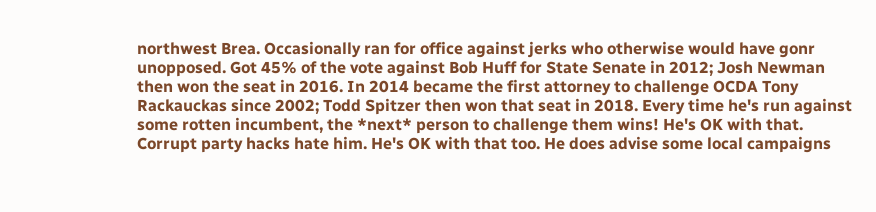northwest Brea. Occasionally ran for office against jerks who otherwise would have gonr unopposed. Got 45% of the vote against Bob Huff for State Senate in 2012; Josh Newman then won the seat in 2016. In 2014 became the first attorney to challenge OCDA Tony Rackauckas since 2002; Todd Spitzer then won that seat in 2018. Every time he's run against some rotten incumbent, the *next* person to challenge them wins! He's OK with that. Corrupt party hacks hate him. He's OK with that too. He does advise some local campaigns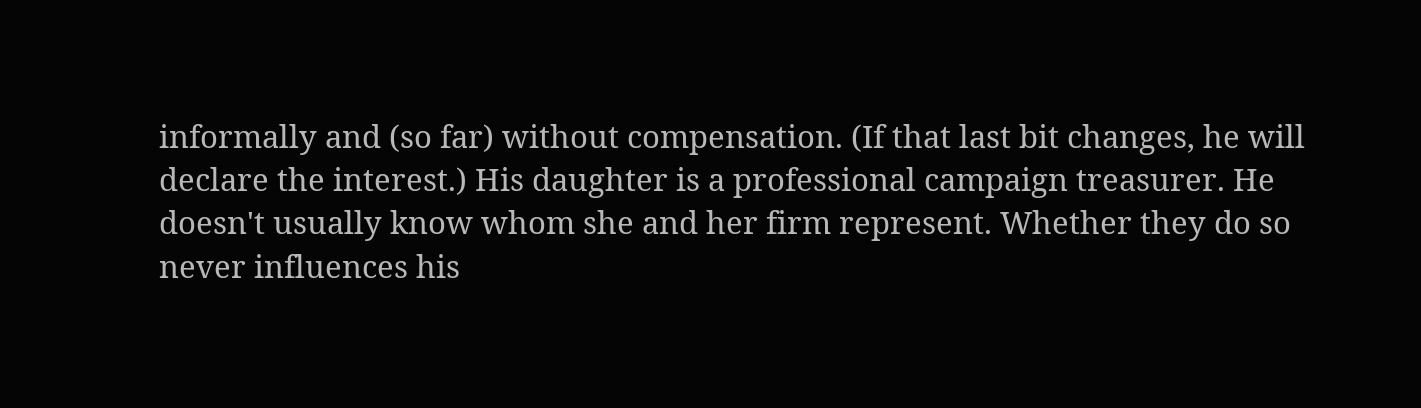informally and (so far) without compensation. (If that last bit changes, he will declare the interest.) His daughter is a professional campaign treasurer. He doesn't usually know whom she and her firm represent. Whether they do so never influences his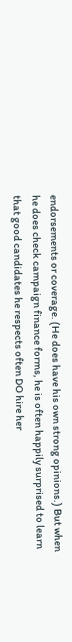endorsements or coverage. (He does have his own strong opinions.) But when he does check campaign finance forms, he is often happily surprised to learn that good candidates he respects often DO hire her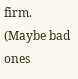firm. (Maybe bad ones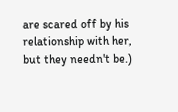are scared off by his relationship with her, but they needn't be.)